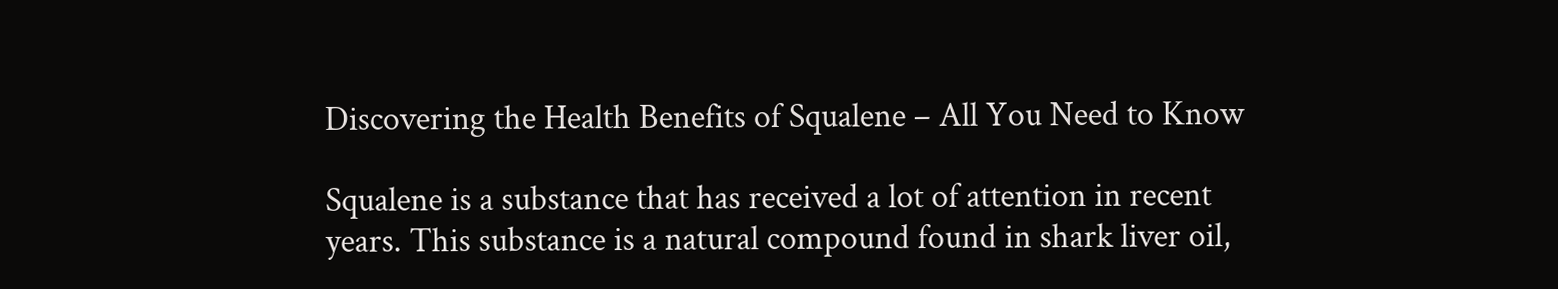Discovering the Health Benefits of Squalene – All You Need to Know

Squalene is a substance that has received a lot of attention in recent years. This substance is a natural compound found in shark liver oil,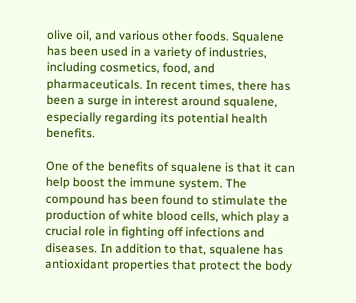olive oil, and various other foods. Squalene has been used in a variety of industries, including cosmetics, food, and pharmaceuticals. In recent times, there has been a surge in interest around squalene, especially regarding its potential health benefits.

One of the benefits of squalene is that it can help boost the immune system. The compound has been found to stimulate the production of white blood cells, which play a crucial role in fighting off infections and diseases. In addition to that, squalene has antioxidant properties that protect the body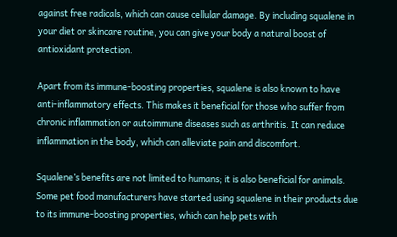against free radicals, which can cause cellular damage. By including squalene in your diet or skincare routine, you can give your body a natural boost of antioxidant protection.

Apart from its immune-boosting properties, squalene is also known to have anti-inflammatory effects. This makes it beneficial for those who suffer from chronic inflammation or autoimmune diseases such as arthritis. It can reduce inflammation in the body, which can alleviate pain and discomfort.

Squalene’s benefits are not limited to humans; it is also beneficial for animals. Some pet food manufacturers have started using squalene in their products due to its immune-boosting properties, which can help pets with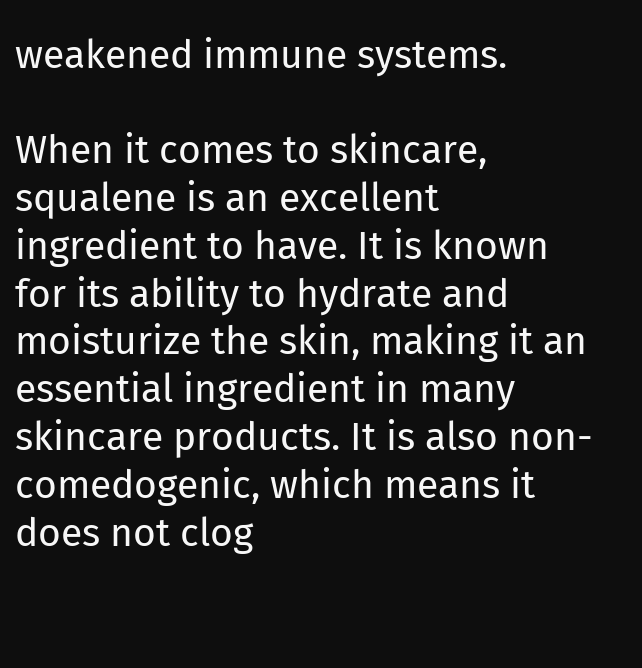weakened immune systems.

When it comes to skincare, squalene is an excellent ingredient to have. It is known for its ability to hydrate and moisturize the skin, making it an essential ingredient in many skincare products. It is also non-comedogenic, which means it does not clog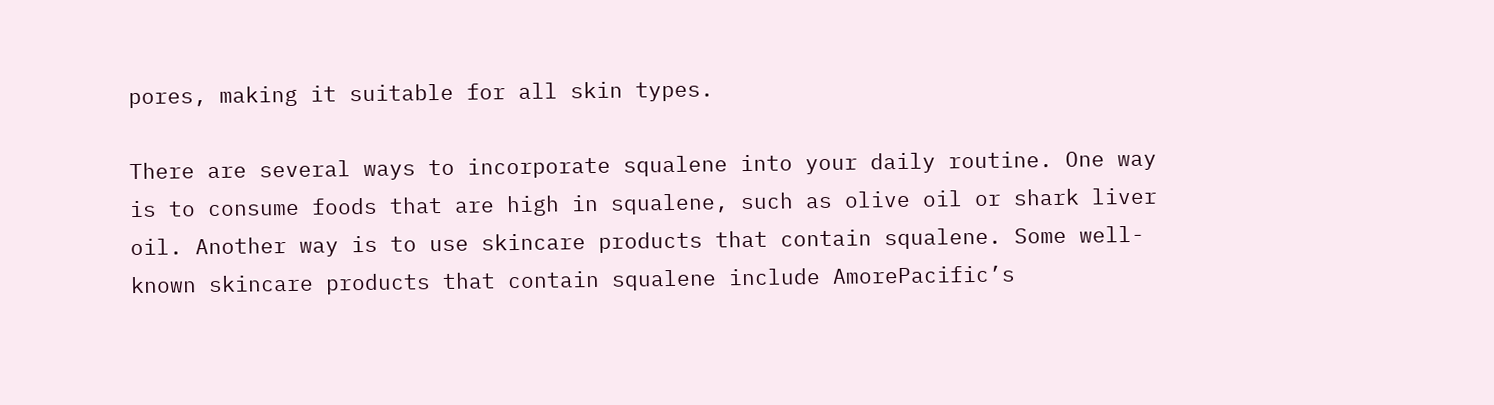pores, making it suitable for all skin types.

There are several ways to incorporate squalene into your daily routine. One way is to consume foods that are high in squalene, such as olive oil or shark liver oil. Another way is to use skincare products that contain squalene. Some well-known skincare products that contain squalene include AmorePacific’s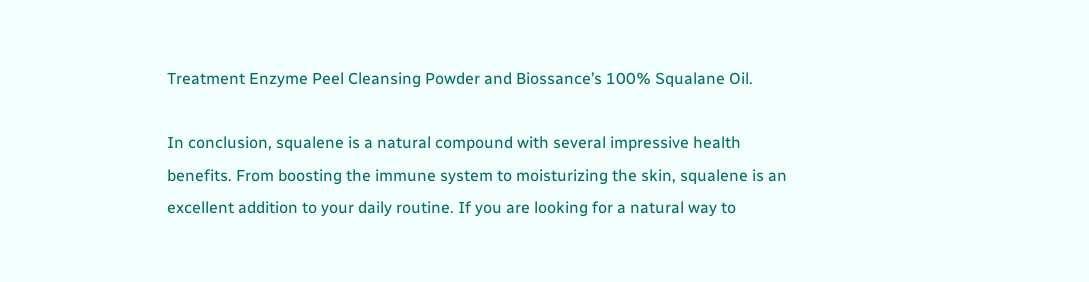Treatment Enzyme Peel Cleansing Powder and Biossance’s 100% Squalane Oil.

In conclusion, squalene is a natural compound with several impressive health benefits. From boosting the immune system to moisturizing the skin, squalene is an excellent addition to your daily routine. If you are looking for a natural way to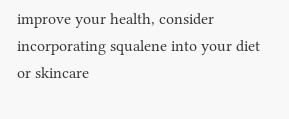improve your health, consider incorporating squalene into your diet or skincare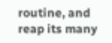routine, and reap its many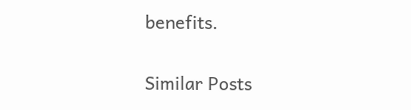benefits.

Similar Posts